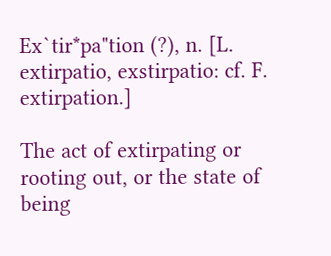Ex`tir*pa"tion (?), n. [L. extirpatio, exstirpatio: cf. F. extirpation.]

The act of extirpating or rooting out, or the state of being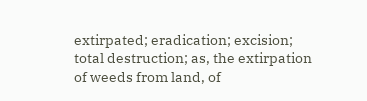extirpated; eradication; excision; total destruction; as, the extirpation of weeds from land, of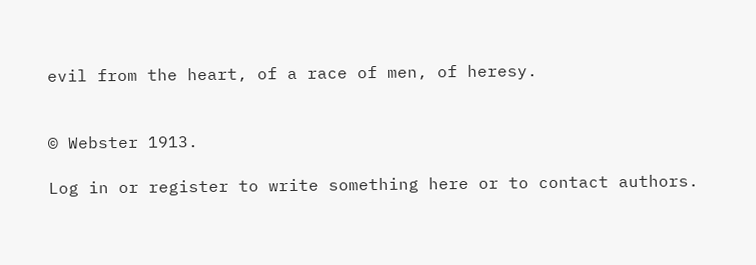evil from the heart, of a race of men, of heresy.


© Webster 1913.

Log in or register to write something here or to contact authors.